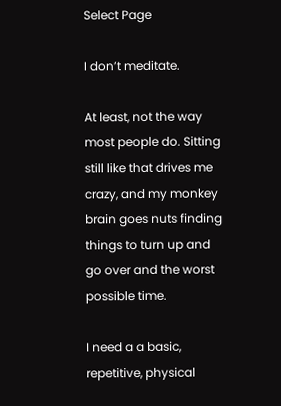Select Page

I don’t meditate.

At least, not the way most people do. Sitting still like that drives me crazy, and my monkey brain goes nuts finding things to turn up and go over and the worst possible time.

I need a a basic, repetitive, physical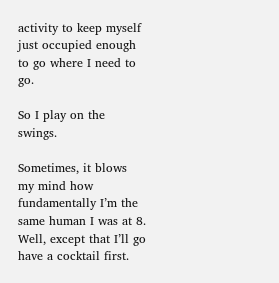activity to keep myself just occupied enough to go where I need to go.

So I play on the swings.

Sometimes, it blows my mind how fundamentally I’m the same human I was at 8. Well, except that I’ll go have a cocktail first.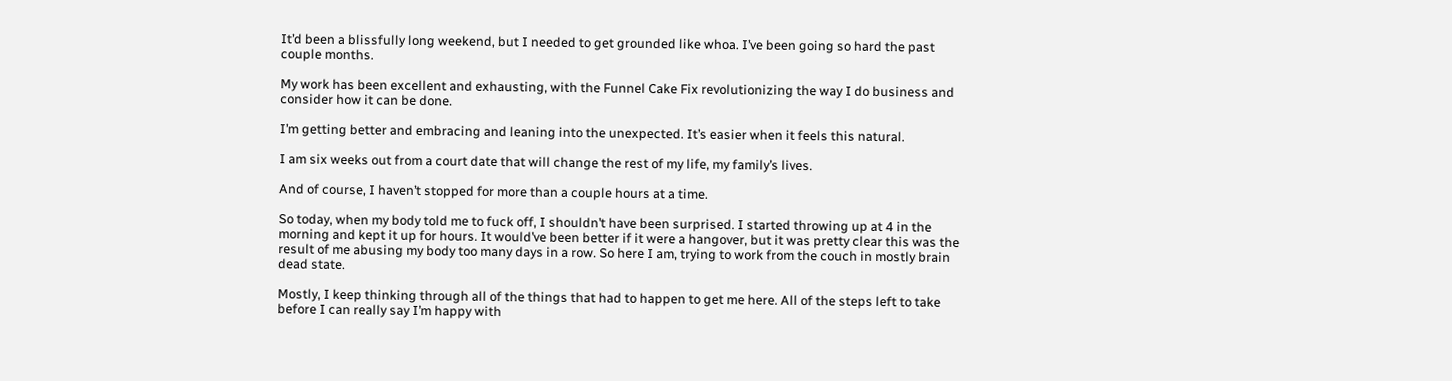It’d been a blissfully long weekend, but I needed to get grounded like whoa. I’ve been going so hard the past couple months.

My work has been excellent and exhausting, with the Funnel Cake Fix revolutionizing the way I do business and consider how it can be done.

I’m getting better and embracing and leaning into the unexpected. It’s easier when it feels this natural.

I am six weeks out from a court date that will change the rest of my life, my family’s lives.

And of course, I haven’t stopped for more than a couple hours at a time.

So today, when my body told me to fuck off, I shouldn’t have been surprised. I started throwing up at 4 in the morning and kept it up for hours. It would’ve been better if it were a hangover, but it was pretty clear this was the result of me abusing my body too many days in a row. So here I am, trying to work from the couch in mostly brain dead state.

Mostly, I keep thinking through all of the things that had to happen to get me here. All of the steps left to take before I can really say I’m happy with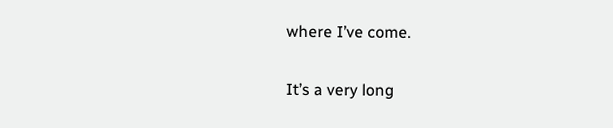where I’ve come.

It’s a very long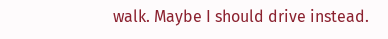walk. Maybe I should drive instead.